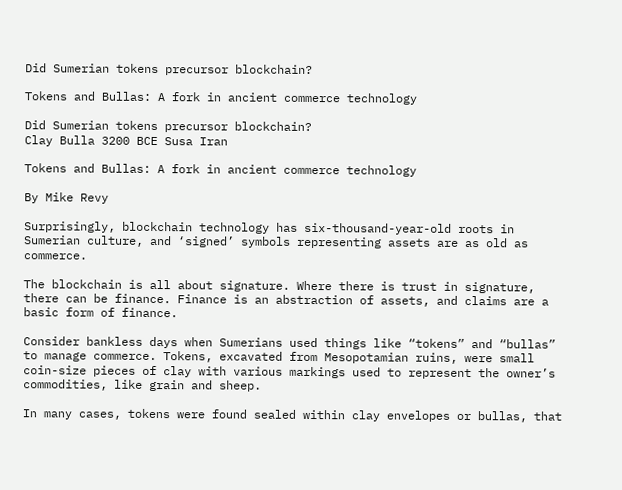Did Sumerian tokens precursor blockchain?

Tokens and Bullas: A fork in ancient commerce technology

Did Sumerian tokens precursor blockchain?
Clay Bulla 3200 BCE Susa Iran

Tokens and Bullas: A fork in ancient commerce technology

By Mike Revy

Surprisingly, blockchain technology has six-thousand-year-old roots in Sumerian culture, and ‘signed’ symbols representing assets are as old as commerce.

The blockchain is all about signature. Where there is trust in signature, there can be finance. Finance is an abstraction of assets, and claims are a basic form of finance.

Consider bankless days when Sumerians used things like “tokens” and “bullas” to manage commerce. Tokens, excavated from Mesopotamian ruins, were small coin-size pieces of clay with various markings used to represent the owner’s commodities, like grain and sheep.

In many cases, tokens were found sealed within clay envelopes or bullas, that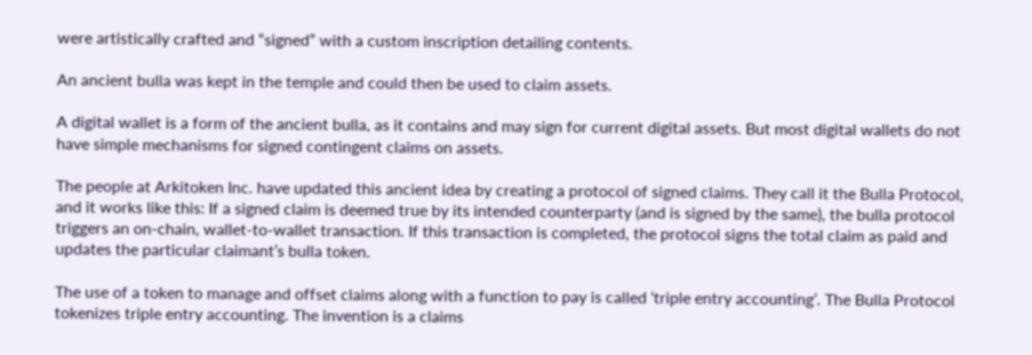were artistically crafted and “signed” with a custom inscription detailing contents.

An ancient bulla was kept in the temple and could then be used to claim assets.

A digital wallet is a form of the ancient bulla, as it contains and may sign for current digital assets. But most digital wallets do not have simple mechanisms for signed contingent claims on assets.

The people at Arkitoken Inc. have updated this ancient idea by creating a protocol of signed claims. They call it the Bulla Protocol, and it works like this: If a signed claim is deemed true by its intended counterparty (and is signed by the same), the bulla protocol triggers an on-chain, wallet-to-wallet transaction. If this transaction is completed, the protocol signs the total claim as paid and updates the particular claimant’s bulla token.

The use of a token to manage and offset claims along with a function to pay is called ‘triple entry accounting’. The Bulla Protocol tokenizes triple entry accounting. The invention is a claims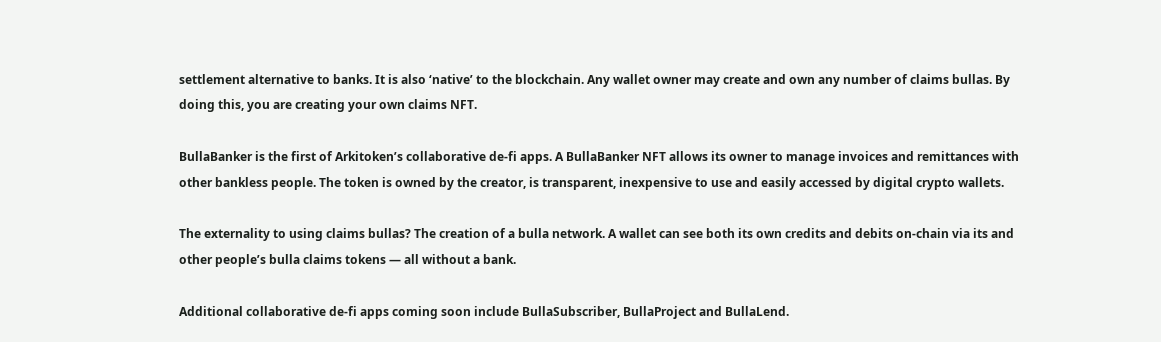settlement alternative to banks. It is also ‘native’ to the blockchain. Any wallet owner may create and own any number of claims bullas. By doing this, you are creating your own claims NFT.

BullaBanker is the first of Arkitoken’s collaborative de-fi apps. A BullaBanker NFT allows its owner to manage invoices and remittances with other bankless people. The token is owned by the creator, is transparent, inexpensive to use and easily accessed by digital crypto wallets.

The externality to using claims bullas? The creation of a bulla network. A wallet can see both its own credits and debits on-chain via its and other people’s bulla claims tokens — all without a bank.

Additional collaborative de-fi apps coming soon include BullaSubscriber, BullaProject and BullaLend.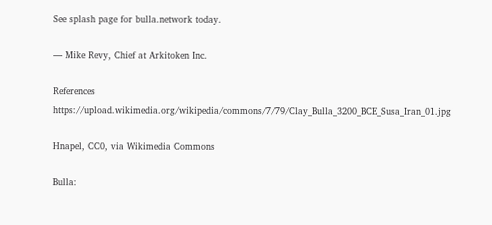See splash page for bulla.network today.

— Mike Revy, Chief at Arkitoken Inc.

References https://upload.wikimedia.org/wikipedia/commons/7/79/Clay_Bulla_3200_BCE_Susa_Iran_01.jpg

Hnapel, CC0, via Wikimedia Commons

Bulla: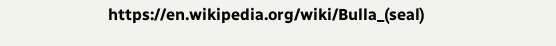https://en.wikipedia.org/wiki/Bulla_(seal)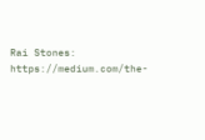Rai Stones: https://medium.com/the-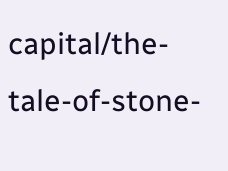capital/the-tale-of-stone-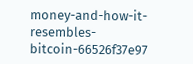money-and-how-it-resembles-bitcoin-66526f37e97